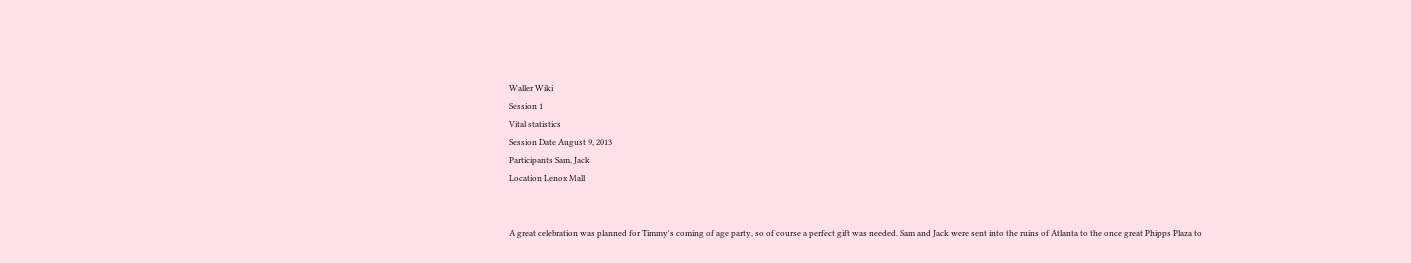Waller Wiki
Session 1
Vital statistics
Session Date August 9, 2013
Participants Sam, Jack
Location Lenox Mall


A great celebration was planned for Timmy's coming of age party, so of course a perfect gift was needed. Sam and Jack were sent into the ruins of Atlanta to the once great Phipps Plaza to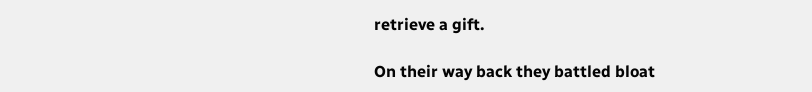retrieve a gift.

On their way back they battled bloat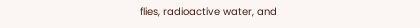flies, radioactive water, and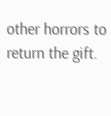other horrors to return the gift.